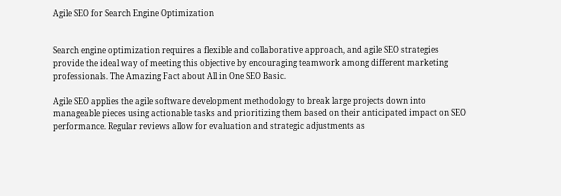Agile SEO for Search Engine Optimization


Search engine optimization requires a flexible and collaborative approach, and agile SEO strategies provide the ideal way of meeting this objective by encouraging teamwork among different marketing professionals. The Amazing Fact about All in One SEO Basic.

Agile SEO applies the agile software development methodology to break large projects down into manageable pieces using actionable tasks and prioritizing them based on their anticipated impact on SEO performance. Regular reviews allow for evaluation and strategic adjustments as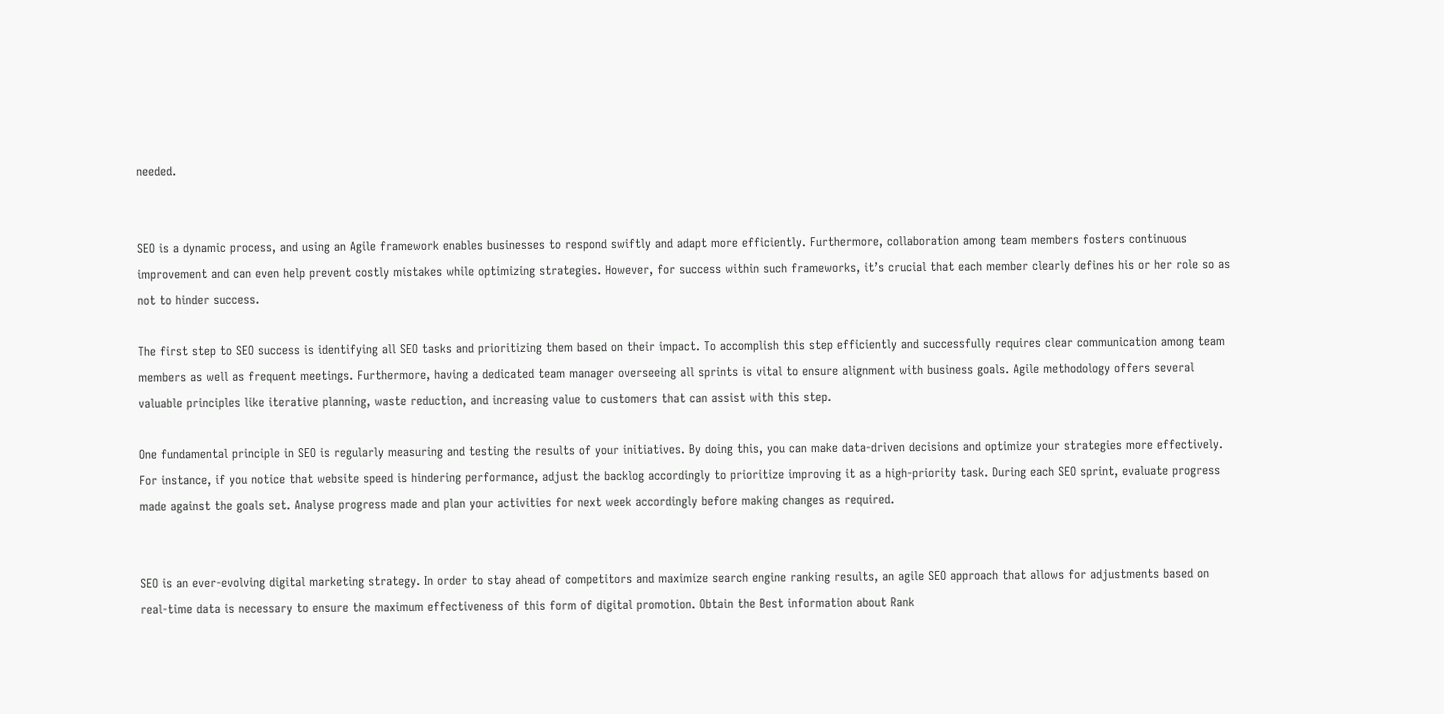needed.


SEO is a dynamic process, and using an Agile framework enables businesses to respond swiftly and adapt more efficiently. Furthermore, collaboration among team members fosters continuous improvement and can even help prevent costly mistakes while optimizing strategies. However, for success within such frameworks, it’s crucial that each member clearly defines his or her role so as not to hinder success.

The first step to SEO success is identifying all SEO tasks and prioritizing them based on their impact. To accomplish this step efficiently and successfully requires clear communication among team members as well as frequent meetings. Furthermore, having a dedicated team manager overseeing all sprints is vital to ensure alignment with business goals. Agile methodology offers several valuable principles like iterative planning, waste reduction, and increasing value to customers that can assist with this step.

One fundamental principle in SEO is regularly measuring and testing the results of your initiatives. By doing this, you can make data-driven decisions and optimize your strategies more effectively. For instance, if you notice that website speed is hindering performance, adjust the backlog accordingly to prioritize improving it as a high-priority task. During each SEO sprint, evaluate progress made against the goals set. Analyse progress made and plan your activities for next week accordingly before making changes as required.


SEO is an ever-evolving digital marketing strategy. In order to stay ahead of competitors and maximize search engine ranking results, an agile SEO approach that allows for adjustments based on real-time data is necessary to ensure the maximum effectiveness of this form of digital promotion. Obtain the Best information about Rank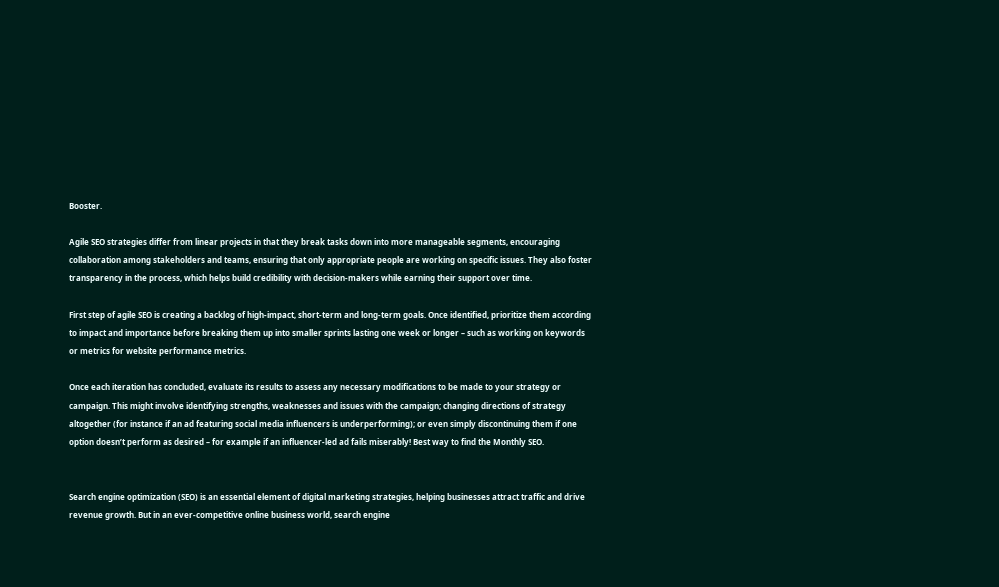Booster.

Agile SEO strategies differ from linear projects in that they break tasks down into more manageable segments, encouraging collaboration among stakeholders and teams, ensuring that only appropriate people are working on specific issues. They also foster transparency in the process, which helps build credibility with decision-makers while earning their support over time.

First step of agile SEO is creating a backlog of high-impact, short-term and long-term goals. Once identified, prioritize them according to impact and importance before breaking them up into smaller sprints lasting one week or longer – such as working on keywords or metrics for website performance metrics.

Once each iteration has concluded, evaluate its results to assess any necessary modifications to be made to your strategy or campaign. This might involve identifying strengths, weaknesses and issues with the campaign; changing directions of strategy altogether (for instance if an ad featuring social media influencers is underperforming); or even simply discontinuing them if one option doesn’t perform as desired – for example if an influencer-led ad fails miserably! Best way to find the Monthly SEO.


Search engine optimization (SEO) is an essential element of digital marketing strategies, helping businesses attract traffic and drive revenue growth. But in an ever-competitive online business world, search engine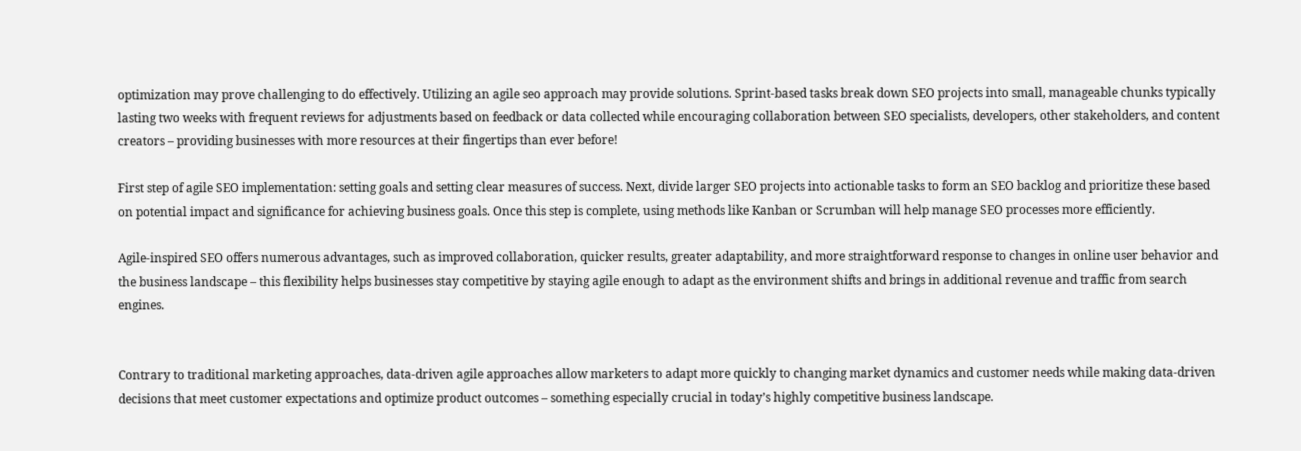optimization may prove challenging to do effectively. Utilizing an agile seo approach may provide solutions. Sprint-based tasks break down SEO projects into small, manageable chunks typically lasting two weeks with frequent reviews for adjustments based on feedback or data collected while encouraging collaboration between SEO specialists, developers, other stakeholders, and content creators – providing businesses with more resources at their fingertips than ever before!

First step of agile SEO implementation: setting goals and setting clear measures of success. Next, divide larger SEO projects into actionable tasks to form an SEO backlog and prioritize these based on potential impact and significance for achieving business goals. Once this step is complete, using methods like Kanban or Scrumban will help manage SEO processes more efficiently.

Agile-inspired SEO offers numerous advantages, such as improved collaboration, quicker results, greater adaptability, and more straightforward response to changes in online user behavior and the business landscape – this flexibility helps businesses stay competitive by staying agile enough to adapt as the environment shifts and brings in additional revenue and traffic from search engines.


Contrary to traditional marketing approaches, data-driven agile approaches allow marketers to adapt more quickly to changing market dynamics and customer needs while making data-driven decisions that meet customer expectations and optimize product outcomes – something especially crucial in today’s highly competitive business landscape.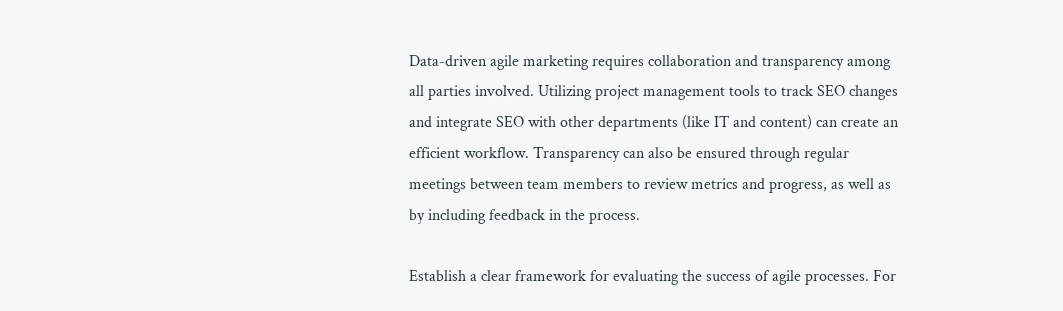Data-driven agile marketing requires collaboration and transparency among all parties involved. Utilizing project management tools to track SEO changes and integrate SEO with other departments (like IT and content) can create an efficient workflow. Transparency can also be ensured through regular meetings between team members to review metrics and progress, as well as by including feedback in the process.

Establish a clear framework for evaluating the success of agile processes. For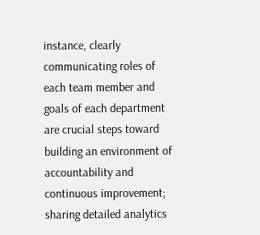instance, clearly communicating roles of each team member and goals of each department are crucial steps toward building an environment of accountability and continuous improvement; sharing detailed analytics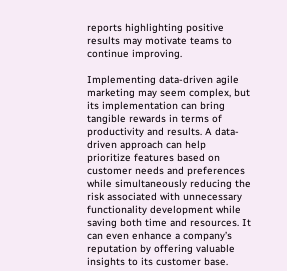reports highlighting positive results may motivate teams to continue improving.

Implementing data-driven agile marketing may seem complex, but its implementation can bring tangible rewards in terms of productivity and results. A data-driven approach can help prioritize features based on customer needs and preferences while simultaneously reducing the risk associated with unnecessary functionality development while saving both time and resources. It can even enhance a company’s reputation by offering valuable insights to its customer base.